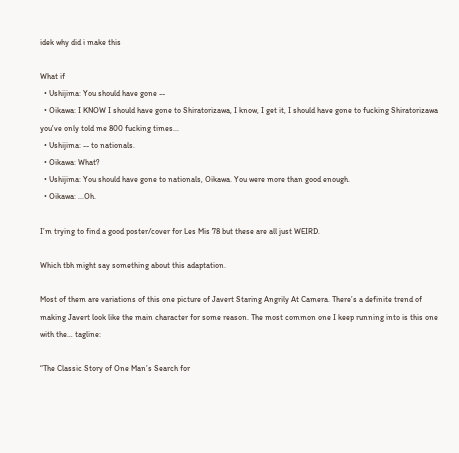idek why did i make this

What if
  • Ushijima: You should have gone --
  • Oikawa: I KNOW I should have gone to Shiratorizawa, I know, I get it, I should have gone to fucking Shiratorizawa you've only told me 800 fucking times...
  • Ushijima: -- to nationals.
  • Oikawa: What?
  • Ushijima: You should have gone to nationals, Oikawa. You were more than good enough.
  • Oikawa: ...Oh.

I’m trying to find a good poster/cover for Les Mis 78 but these are all just WEIRD.

Which tbh might say something about this adaptation.

Most of them are variations of this one picture of Javert Staring Angrily At Camera. There’s a definite trend of making Javert look like the main character for some reason. The most common one I keep running into is this one with the… tagline:

“The Classic Story of One Man’s Search for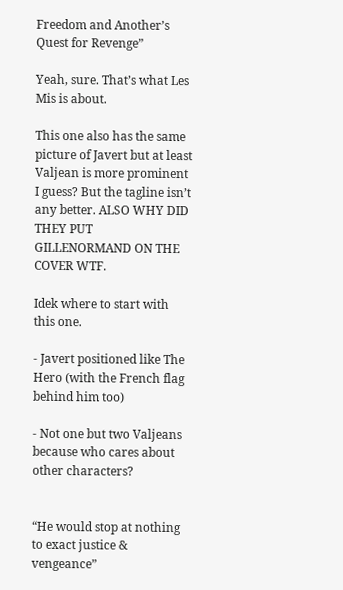Freedom and Another’s Quest for Revenge”

Yeah, sure. That’s what Les Mis is about.

This one also has the same picture of Javert but at least Valjean is more prominent I guess? But the tagline isn’t any better. ALSO WHY DID THEY PUT GILLENORMAND ON THE COVER WTF.

Idek where to start with this one.

- Javert positioned like The Hero (with the French flag behind him too)

- Not one but two Valjeans because who cares about other characters?


“He would stop at nothing to exact justice & vengeance”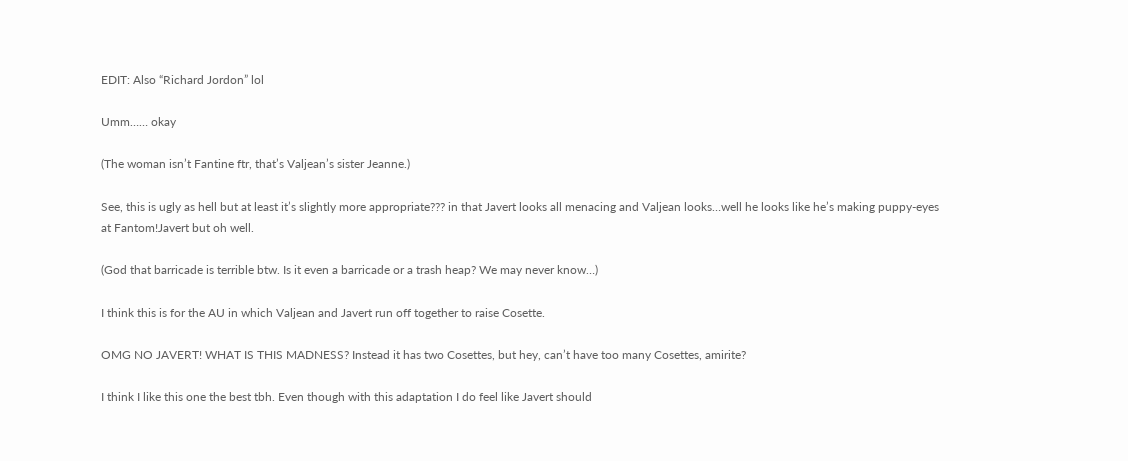EDIT: Also “Richard Jordon” lol

Umm…… okay

(The woman isn’t Fantine ftr, that’s Valjean’s sister Jeanne.)

See, this is ugly as hell but at least it’s slightly more appropriate??? in that Javert looks all menacing and Valjean looks…well he looks like he’s making puppy-eyes at Fantom!Javert but oh well.

(God that barricade is terrible btw. Is it even a barricade or a trash heap? We may never know…)

I think this is for the AU in which Valjean and Javert run off together to raise Cosette.

OMG NO JAVERT! WHAT IS THIS MADNESS? Instead it has two Cosettes, but hey, can’t have too many Cosettes, amirite?

I think I like this one the best tbh. Even though with this adaptation I do feel like Javert should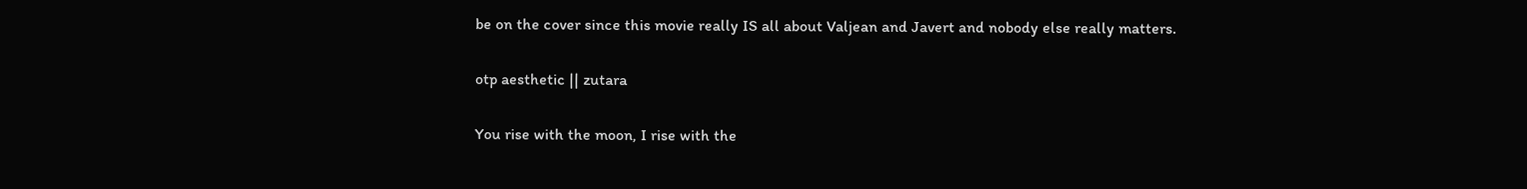be on the cover since this movie really IS all about Valjean and Javert and nobody else really matters.

otp aesthetic || zutara

You rise with the moon, I rise with the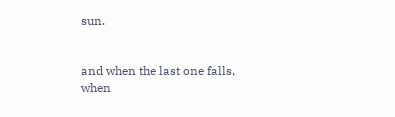sun.


and when the last one falls, when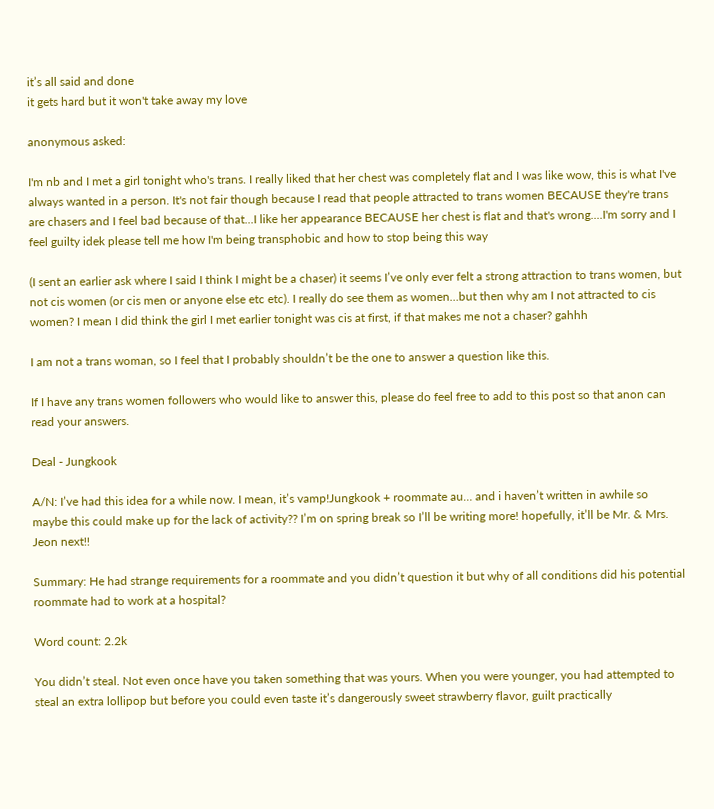it’s all said and done
it gets hard but it won't take away my love

anonymous asked:

I'm nb and I met a girl tonight who's trans. I really liked that her chest was completely flat and I was like wow, this is what I've always wanted in a person. It's not fair though because I read that people attracted to trans women BECAUSE they're trans are chasers and I feel bad because of that...I like her appearance BECAUSE her chest is flat and that's wrong....I'm sorry and I feel guilty idek please tell me how I'm being transphobic and how to stop being this way

(I sent an earlier ask where I said I think I might be a chaser) it seems I’ve only ever felt a strong attraction to trans women, but not cis women (or cis men or anyone else etc etc). I really do see them as women…but then why am I not attracted to cis women? I mean I did think the girl I met earlier tonight was cis at first, if that makes me not a chaser? gahhh

I am not a trans woman, so I feel that I probably shouldn’t be the one to answer a question like this.

If I have any trans women followers who would like to answer this, please do feel free to add to this post so that anon can read your answers.

Deal - Jungkook

A/N: I’ve had this idea for a while now. I mean, it’s vamp!Jungkook + roommate au… and i haven’t written in awhile so maybe this could make up for the lack of activity?? I’m on spring break so I’ll be writing more! hopefully, it’ll be Mr. & Mrs. Jeon next!!

Summary: He had strange requirements for a roommate and you didn’t question it but why of all conditions did his potential roommate had to work at a hospital?

Word count: 2.2k

You didn’t steal. Not even once have you taken something that was yours. When you were younger, you had attempted to steal an extra lollipop but before you could even taste it’s dangerously sweet strawberry flavor, guilt practically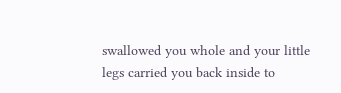swallowed you whole and your little legs carried you back inside to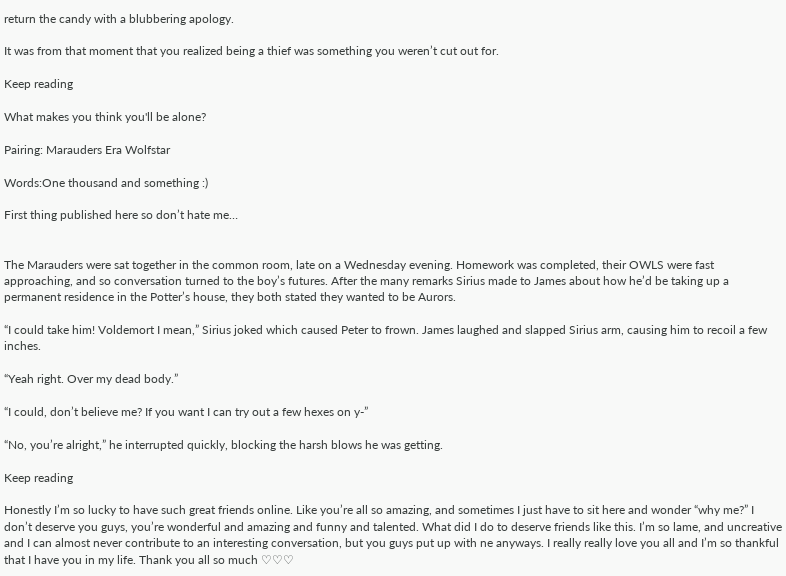return the candy with a blubbering apology.

It was from that moment that you realized being a thief was something you weren’t cut out for.

Keep reading

What makes you think you'll be alone?

Pairing: Marauders Era Wolfstar

Words:One thousand and something :)

First thing published here so don’t hate me…


The Marauders were sat together in the common room, late on a Wednesday evening. Homework was completed, their OWLS were fast approaching, and so conversation turned to the boy’s futures. After the many remarks Sirius made to James about how he’d be taking up a permanent residence in the Potter’s house, they both stated they wanted to be Aurors.

“I could take him! Voldemort I mean,” Sirius joked which caused Peter to frown. James laughed and slapped Sirius arm, causing him to recoil a few inches.

“Yeah right. Over my dead body.”

“I could, don’t believe me? If you want I can try out a few hexes on y-”

“No, you’re alright,” he interrupted quickly, blocking the harsh blows he was getting.

Keep reading

Honestly I’m so lucky to have such great friends online. Like you’re all so amazing, and sometimes I just have to sit here and wonder “why me?” I don’t deserve you guys, you’re wonderful and amazing and funny and talented. What did I do to deserve friends like this. I’m so lame, and uncreative and I can almost never contribute to an interesting conversation, but you guys put up with ne anyways. I really really love you all and I’m so thankful that I have you in my life. Thank you all so much ♡♡♡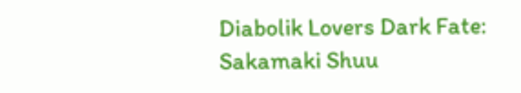Diabolik Lovers Dark Fate: Sakamaki Shuu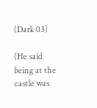(Dark 03)

(He said being at the castle was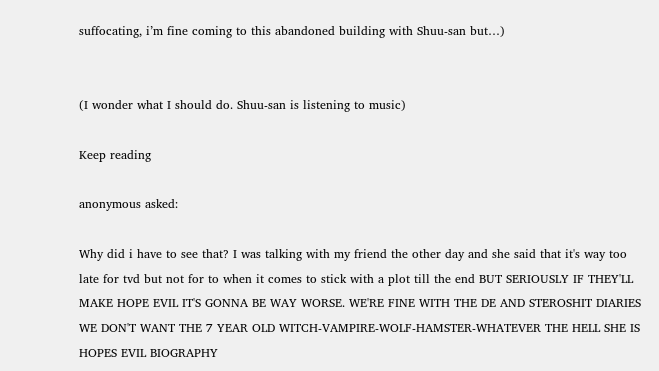suffocating, i’m fine coming to this abandoned building with Shuu-san but…)


(I wonder what I should do. Shuu-san is listening to music)

Keep reading

anonymous asked:

Why did i have to see that? I was talking with my friend the other day and she said that it's way too late for tvd but not for to when it comes to stick with a plot till the end BUT SERIOUSLY IF THEY'LL MAKE HOPE EVIL IT'S GONNA BE WAY WORSE. WE'RE FINE WITH THE DE AND STEROSHIT DIARIES WE DON'T WANT THE 7 YEAR OLD WITCH-VAMPIRE-WOLF-HAMSTER-WHATEVER THE HELL SHE IS HOPES EVIL BIOGRAPHY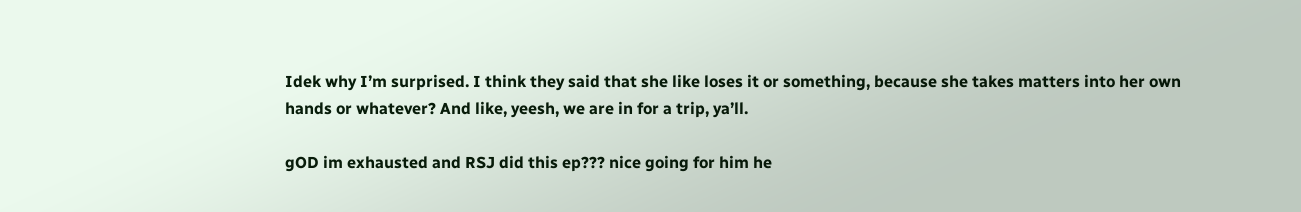Idek why I’m surprised. I think they said that she like loses it or something, because she takes matters into her own hands or whatever? And like, yeesh, we are in for a trip, ya’ll.

gOD im exhausted and RSJ did this ep??? nice going for him he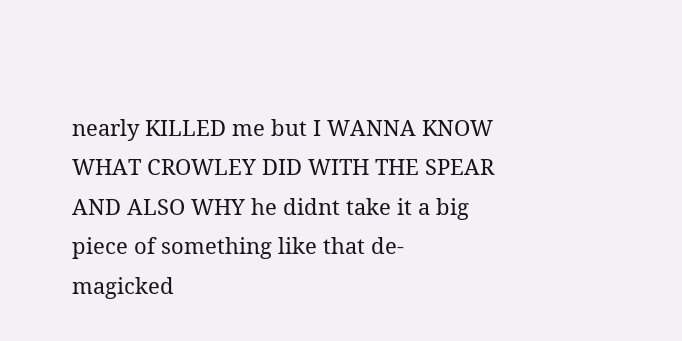nearly KILLED me but I WANNA KNOW WHAT CROWLEY DID WITH THE SPEAR AND ALSO WHY he didnt take it a big piece of something like that de-magicked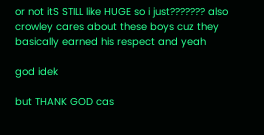or not itS STILL like HUGE so i just??????? also crowley cares about these boys cuz they basically earned his respect and yeah

god idek

but THANK GOD cas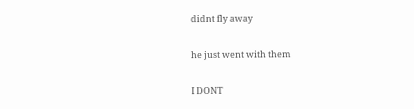didnt fly away

he just went with them

I DONT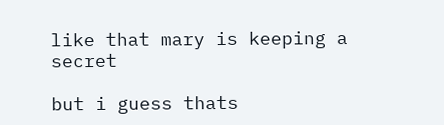like that mary is keeping a secret

but i guess thats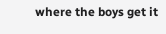where the boys get it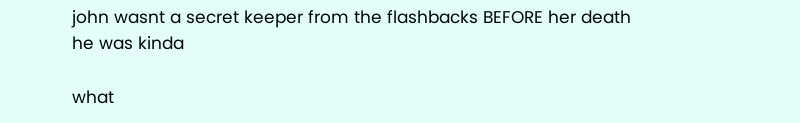john wasnt a secret keeper from the flashbacks BEFORE her death he was kinda

what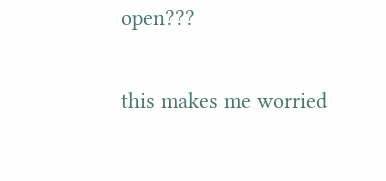open???

this makes me worried